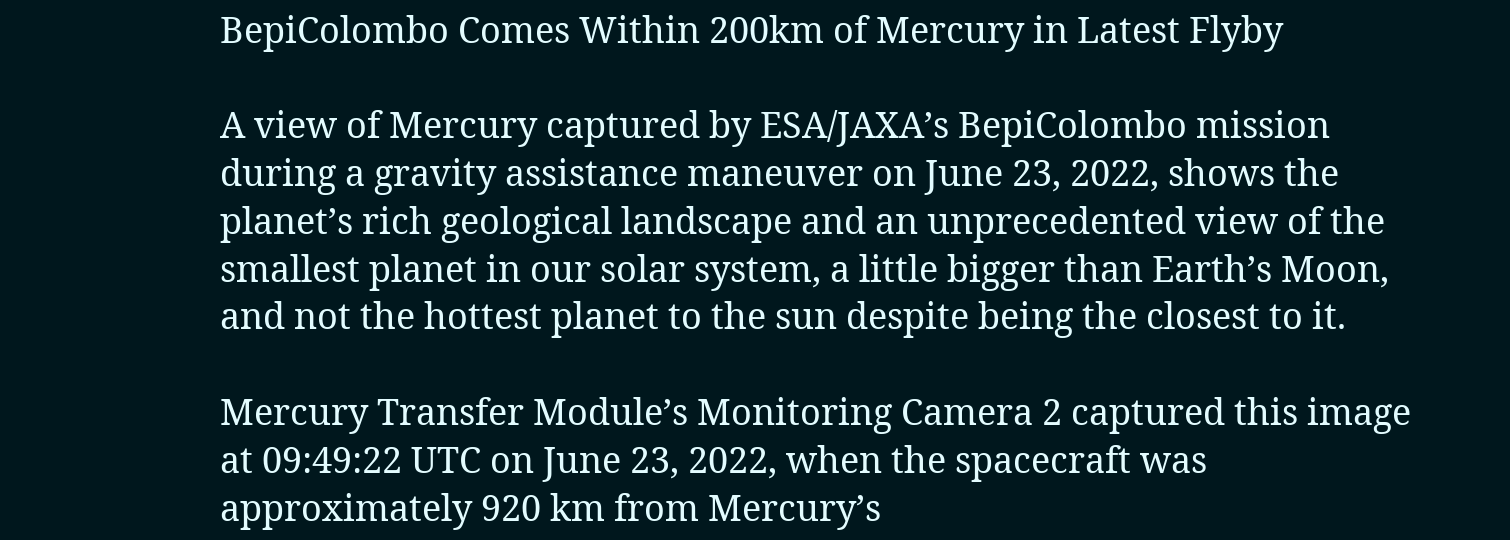BepiColombo Comes Within 200km of Mercury in Latest Flyby

A view of Mercury captured by ESA/JAXA’s BepiColombo mission during a gravity assistance maneuver on June 23, 2022, shows the planet’s rich geological landscape and an unprecedented view of the smallest planet in our solar system, a little bigger than Earth’s Moon, and not the hottest planet to the sun despite being the closest to it.

Mercury Transfer Module’s Monitoring Camera 2 captured this image at 09:49:22 UTC on June 23, 2022, when the spacecraft was approximately 920 km from Mercury’s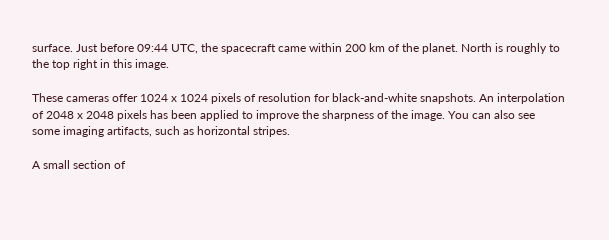surface. Just before 09:44 UTC, the spacecraft came within 200 km of the planet. North is roughly to the top right in this image.

These cameras offer 1024 x 1024 pixels of resolution for black-and-white snapshots. An interpolation of 2048 x 2048 pixels has been applied to improve the sharpness of the image. You can also see some imaging artifacts, such as horizontal stripes.

A small section of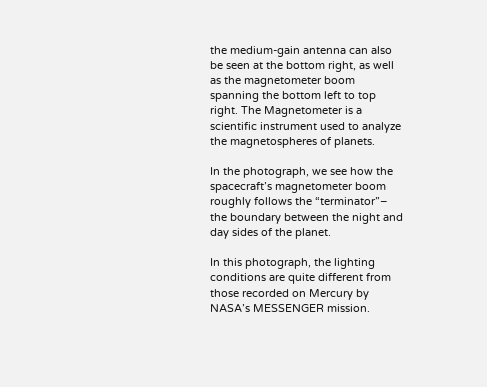the medium-gain antenna can also be seen at the bottom right, as well as the magnetometer boom spanning the bottom left to top right. The Magnetometer is a scientific instrument used to analyze the magnetospheres of planets.

In the photograph, we see how the spacecraft’s magnetometer boom roughly follows the “terminator”– the boundary between the night and day sides of the planet.

In this photograph, the lighting conditions are quite different from those recorded on Mercury by NASA’s MESSENGER mission.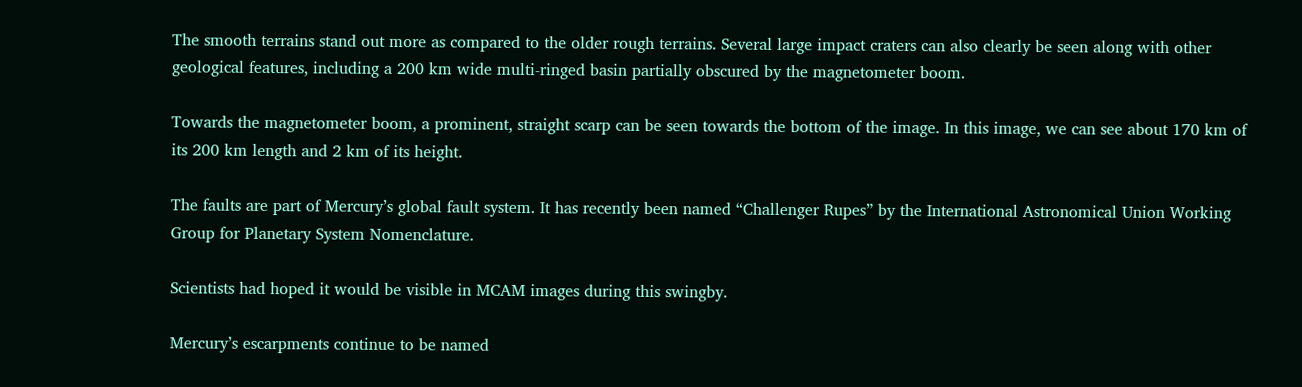The smooth terrains stand out more as compared to the older rough terrains. Several large impact craters can also clearly be seen along with other geological features, including a 200 km wide multi-ringed basin partially obscured by the magnetometer boom.

Towards the magnetometer boom, a prominent, straight scarp can be seen towards the bottom of the image. In this image, we can see about 170 km of its 200 km length and 2 km of its height.

The faults are part of Mercury’s global fault system. It has recently been named “Challenger Rupes” by the International Astronomical Union Working Group for Planetary System Nomenclature.

Scientists had hoped it would be visible in MCAM images during this swingby.

Mercury’s escarpments continue to be named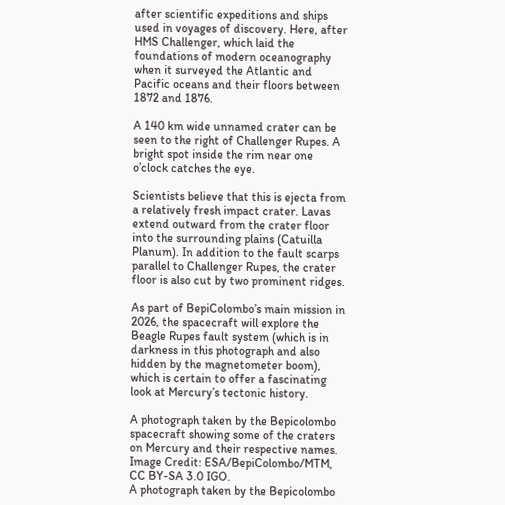after scientific expeditions and ships used in voyages of discovery. Here, after HMS Challenger, which laid the foundations of modern oceanography when it surveyed the Atlantic and Pacific oceans and their floors between 1872 and 1876.

A 140 km wide unnamed crater can be seen to the right of Challenger Rupes. A bright spot inside the rim near one o’clock catches the eye.

Scientists believe that this is ejecta from a relatively fresh impact crater. Lavas extend outward from the crater floor into the surrounding plains (Catuilla Planum). In addition to the fault scarps parallel to Challenger Rupes, the crater floor is also cut by two prominent ridges.

As part of BepiColombo’s main mission in 2026, the spacecraft will explore the Beagle Rupes fault system (which is in darkness in this photograph and also hidden by the magnetometer boom), which is certain to offer a fascinating look at Mercury’s tectonic history.

A photograph taken by the Bepicolombo spacecraft showing some of the craters on Mercury and their respective names. Image Credit: ESA/BepiColombo/MTM, CC BY-SA 3.0 IGO.
A photograph taken by the Bepicolombo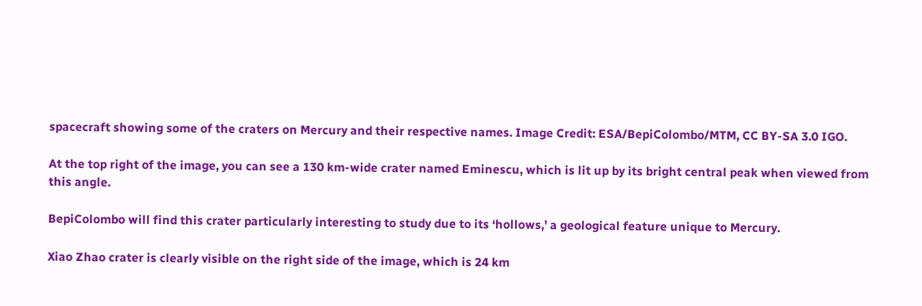spacecraft showing some of the craters on Mercury and their respective names. Image Credit: ESA/BepiColombo/MTM, CC BY-SA 3.0 IGO.

At the top right of the image, you can see a 130 km-wide crater named Eminescu, which is lit up by its bright central peak when viewed from this angle.

BepiColombo will find this crater particularly interesting to study due to its ‘hollows,’ a geological feature unique to Mercury.

Xiao Zhao crater is clearly visible on the right side of the image, which is 24 km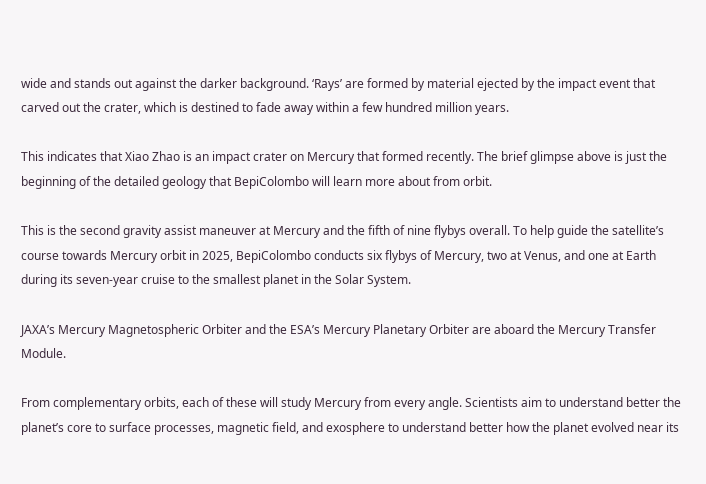wide and stands out against the darker background. ‘Rays’ are formed by material ejected by the impact event that carved out the crater, which is destined to fade away within a few hundred million years.

This indicates that Xiao Zhao is an impact crater on Mercury that formed recently. The brief glimpse above is just the beginning of the detailed geology that BepiColombo will learn more about from orbit.

This is the second gravity assist maneuver at Mercury and the fifth of nine flybys overall. To help guide the satellite’s course towards Mercury orbit in 2025, BepiColombo conducts six flybys of Mercury, two at Venus, and one at Earth during its seven-year cruise to the smallest planet in the Solar System.

JAXA’s Mercury Magnetospheric Orbiter and the ESA’s Mercury Planetary Orbiter are aboard the Mercury Transfer Module.

From complementary orbits, each of these will study Mercury from every angle. Scientists aim to understand better the planet’s core to surface processes, magnetic field, and exosphere to understand better how the planet evolved near its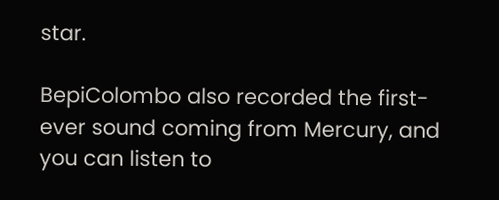star.

BepiColombo also recorded the first-ever sound coming from Mercury, and you can listen to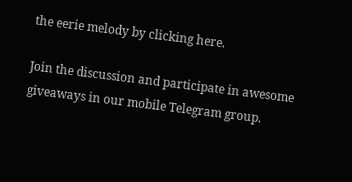the eerie melody by clicking here.

Join the discussion and participate in awesome giveaways in our mobile Telegram group.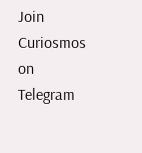Join Curiosmos on Telegram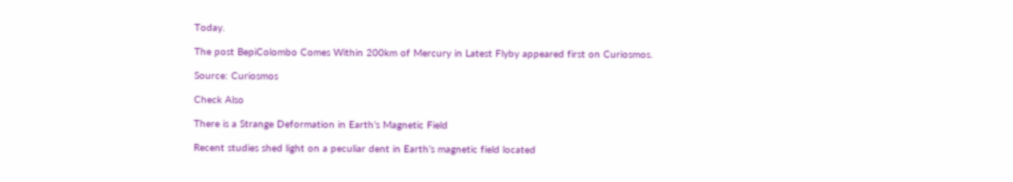Today.

The post BepiColombo Comes Within 200km of Mercury in Latest Flyby appeared first on Curiosmos.

Source: Curiosmos

Check Also

There is a Strange Deformation in Earth’s Magnetic Field

Recent studies shed light on a peculiar dent in Earth’s magnetic field located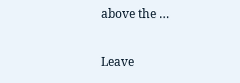above the …

Leave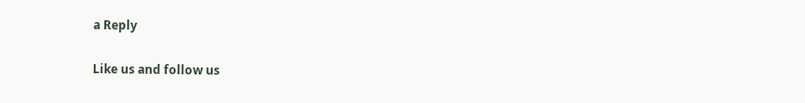a Reply

Like us and follow us